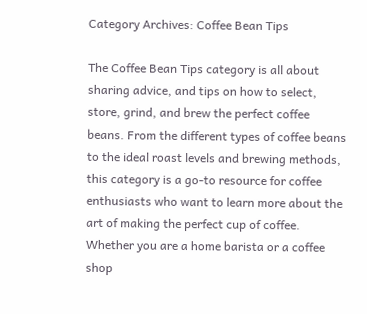Category Archives: Coffee Bean Tips

The Coffee Bean Tips category is all about sharing advice, and tips on how to select, store, grind, and brew the perfect coffee beans. From the different types of coffee beans to the ideal roast levels and brewing methods, this category is a go-to resource for coffee enthusiasts who want to learn more about the art of making the perfect cup of coffee. Whether you are a home barista or a coffee shop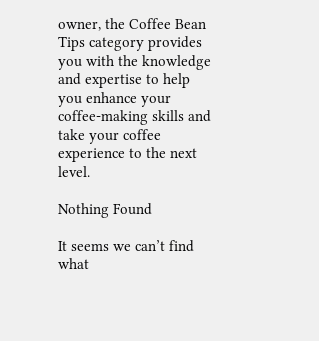owner, the Coffee Bean Tips category provides you with the knowledge and expertise to help you enhance your coffee-making skills and take your coffee experience to the next level.

Nothing Found

It seems we can’t find what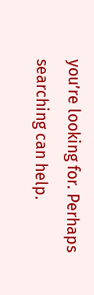you’re looking for. Perhaps searching can help.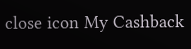close icon My Cashback